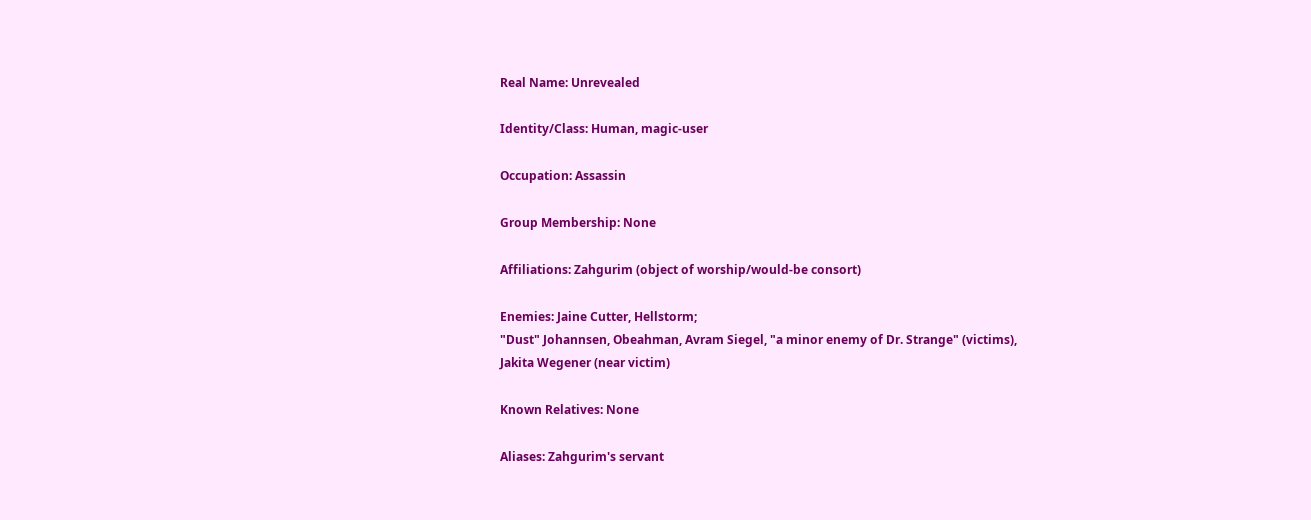Real Name: Unrevealed

Identity/Class: Human, magic-user

Occupation: Assassin

Group Membership: None

Affiliations: Zahgurim (object of worship/would-be consort)

Enemies: Jaine Cutter, Hellstorm;
"Dust" Johannsen, Obeahman, Avram Siegel, "a minor enemy of Dr. Strange" (victims),
Jakita Wegener (near victim)

Known Relatives: None

Aliases: Zahgurim's servant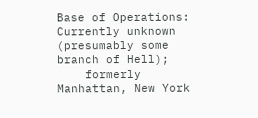Base of Operations: Currently unknown (presumably some branch of Hell);
    formerly Manhattan, New York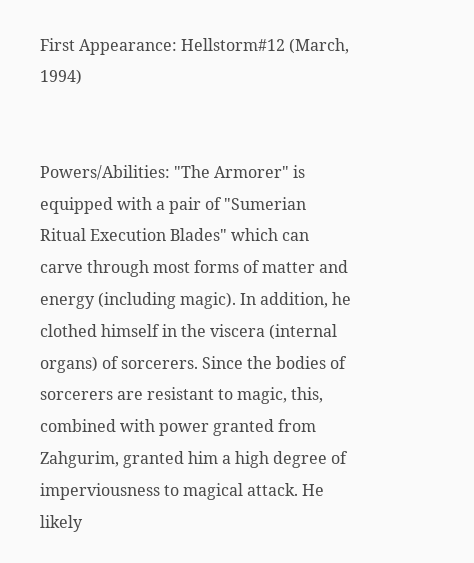First Appearance: Hellstorm#12 (March, 1994)


Powers/Abilities: "The Armorer" is equipped with a pair of "Sumerian Ritual Execution Blades" which can carve through most forms of matter and energy (including magic). In addition, he clothed himself in the viscera (internal organs) of sorcerers. Since the bodies of sorcerers are resistant to magic, this, combined with power granted from Zahgurim, granted him a high degree of imperviousness to magical attack. He likely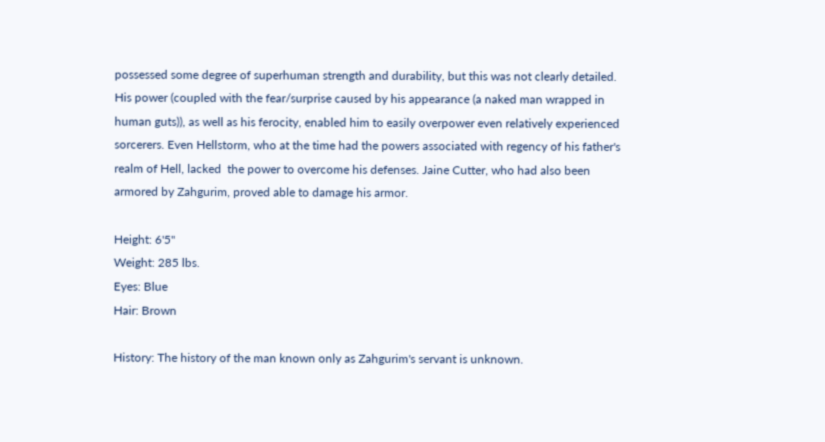possessed some degree of superhuman strength and durability, but this was not clearly detailed. His power (coupled with the fear/surprise caused by his appearance (a naked man wrapped in human guts)), as well as his ferocity, enabled him to easily overpower even relatively experienced sorcerers. Even Hellstorm, who at the time had the powers associated with regency of his father's realm of Hell, lacked  the power to overcome his defenses. Jaine Cutter, who had also been armored by Zahgurim, proved able to damage his armor.

Height: 6'5"
Weight: 285 lbs.
Eyes: Blue
Hair: Brown

History: The history of the man known only as Zahgurim's servant is unknown.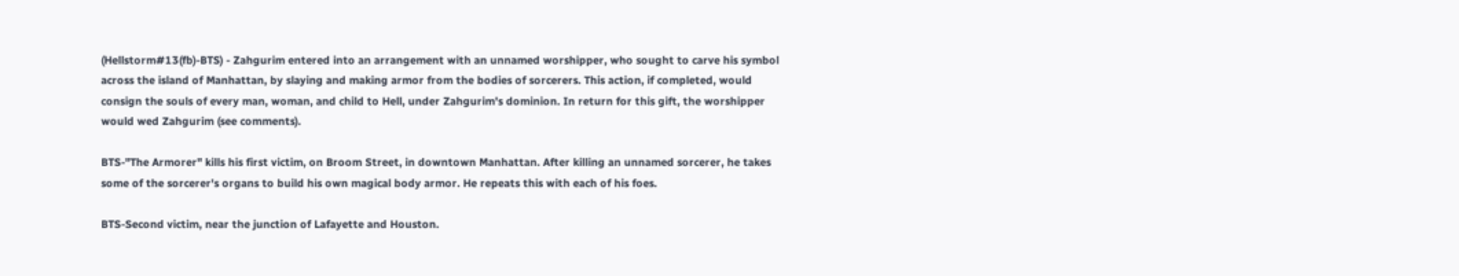(Hellstorm#13(fb)-BTS) - Zahgurim entered into an arrangement with an unnamed worshipper, who sought to carve his symbol across the island of Manhattan, by slaying and making armor from the bodies of sorcerers. This action, if completed, would consign the souls of every man, woman, and child to Hell, under Zahgurim's dominion. In return for this gift, the worshipper would wed Zahgurim (see comments).

BTS-"The Armorer" kills his first victim, on Broom Street, in downtown Manhattan. After killing an unnamed sorcerer, he takes some of the sorcerer's organs to build his own magical body armor. He repeats this with each of his foes.

BTS-Second victim, near the junction of Lafayette and Houston.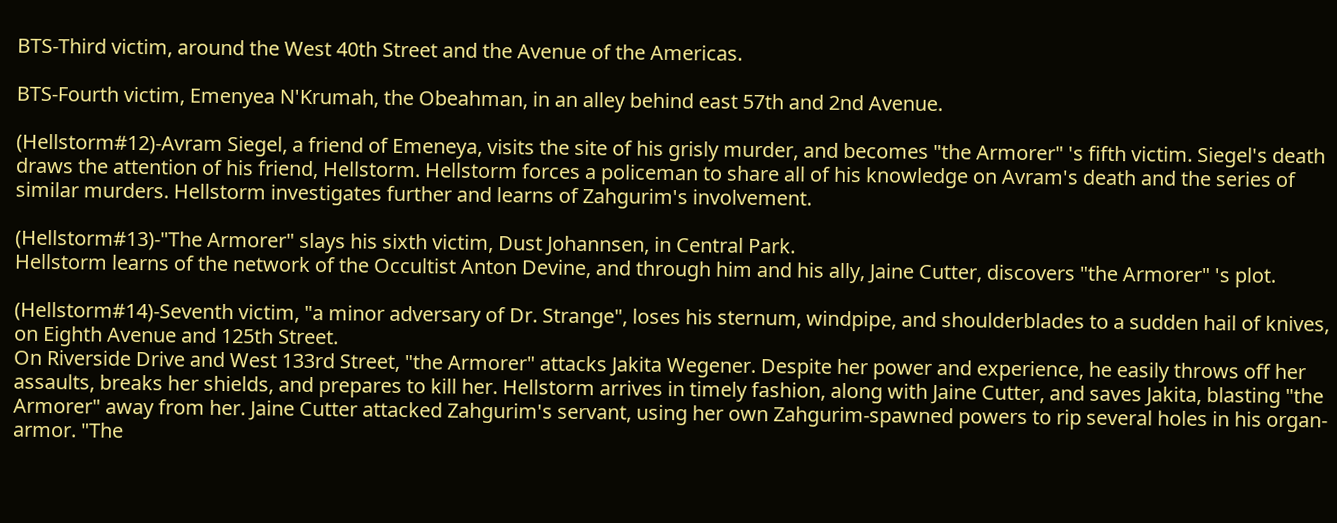BTS-Third victim, around the West 40th Street and the Avenue of the Americas.

BTS-Fourth victim, Emenyea N'Krumah, the Obeahman, in an alley behind east 57th and 2nd Avenue.

(Hellstorm#12)-Avram Siegel, a friend of Emeneya, visits the site of his grisly murder, and becomes "the Armorer" 's fifth victim. Siegel's death draws the attention of his friend, Hellstorm. Hellstorm forces a policeman to share all of his knowledge on Avram's death and the series of similar murders. Hellstorm investigates further and learns of Zahgurim's involvement.

(Hellstorm#13)-"The Armorer" slays his sixth victim, Dust Johannsen, in Central Park.
Hellstorm learns of the network of the Occultist Anton Devine, and through him and his ally, Jaine Cutter, discovers "the Armorer" 's plot.

(Hellstorm#14)-Seventh victim, "a minor adversary of Dr. Strange", loses his sternum, windpipe, and shoulderblades to a sudden hail of knives, on Eighth Avenue and 125th Street.
On Riverside Drive and West 133rd Street, "the Armorer" attacks Jakita Wegener. Despite her power and experience, he easily throws off her assaults, breaks her shields, and prepares to kill her. Hellstorm arrives in timely fashion, along with Jaine Cutter, and saves Jakita, blasting "the Armorer" away from her. Jaine Cutter attacked Zahgurim's servant, using her own Zahgurim-spawned powers to rip several holes in his organ-armor. "The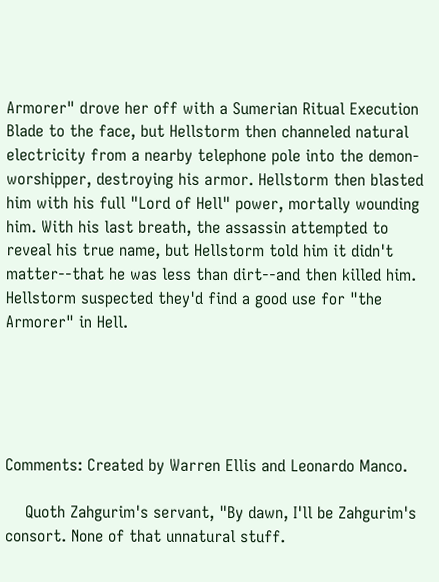Armorer" drove her off with a Sumerian Ritual Execution Blade to the face, but Hellstorm then channeled natural electricity from a nearby telephone pole into the demon-worshipper, destroying his armor. Hellstorm then blasted him with his full "Lord of Hell" power, mortally wounding him. With his last breath, the assassin attempted to reveal his true name, but Hellstorm told him it didn't matter--that he was less than dirt--and then killed him. Hellstorm suspected they'd find a good use for "the Armorer" in Hell.





Comments: Created by Warren Ellis and Leonardo Manco.

    Quoth Zahgurim's servant, "By dawn, I'll be Zahgurim's consort. None of that unnatural stuff.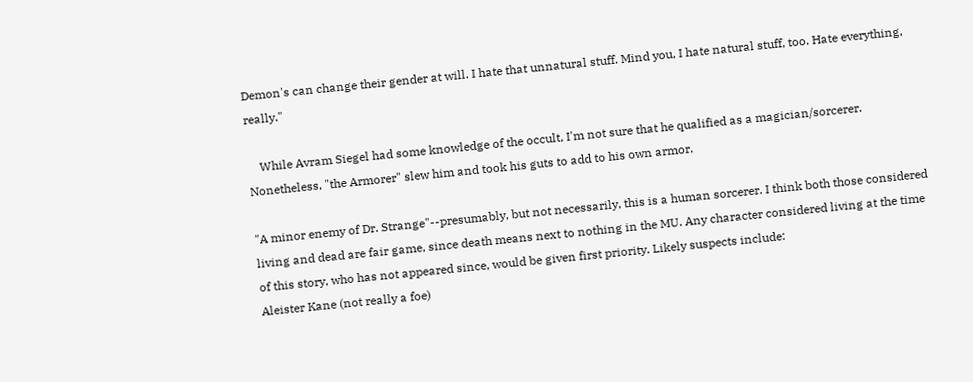Demon's can change their gender at will. I hate that unnatural stuff. Mind you, I hate natural stuff, too. Hate everything, really."

    While Avram Siegel had some knowledge of the occult, I'm not sure that he qualified as a magician/sorcerer. Nonetheless, "the Armorer" slew him and took his guts to add to his own armor.

"A minor enemy of Dr. Strange"--presumably, but not necessarily, this is a human sorcerer. I think both those considered living and dead are fair game, since death means next to nothing in the MU. Any character considered living at the time of this story, who has not appeared since, would be given first priority. Likely suspects include:
Aleister Kane (not really a foe)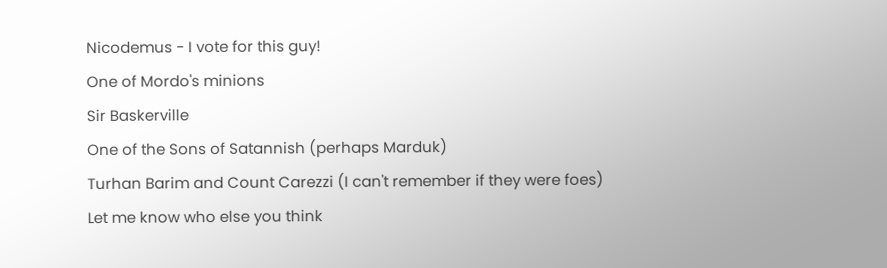Nicodemus - I vote for this guy!
One of Mordo's minions
Sir Baskerville
One of the Sons of Satannish (perhaps Marduk)
Turhan Barim and Count Carezzi (I can't remember if they were foes)
Let me know who else you think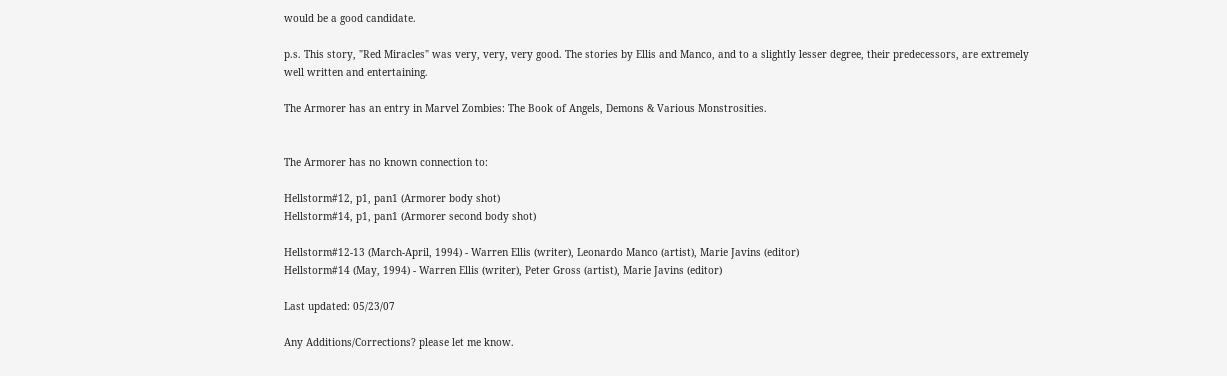would be a good candidate.

p.s. This story, "Red Miracles" was very, very, very good. The stories by Ellis and Manco, and to a slightly lesser degree, their predecessors, are extremely well written and entertaining.

The Armorer has an entry in Marvel Zombies: The Book of Angels, Demons & Various Monstrosities.


The Armorer has no known connection to:

Hellstorm#12, p1, pan1 (Armorer body shot)
Hellstorm#14, p1, pan1 (Armorer second body shot)

Hellstorm#12-13 (March-April, 1994) - Warren Ellis (writer), Leonardo Manco (artist), Marie Javins (editor)
Hellstorm#14 (May, 1994) - Warren Ellis (writer), Peter Gross (artist), Marie Javins (editor)

Last updated: 05/23/07

Any Additions/Corrections? please let me know.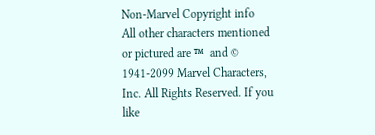Non-Marvel Copyright info
All other characters mentioned or pictured are ™  and © 1941-2099 Marvel Characters, Inc. All Rights Reserved. If you like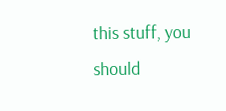this stuff, you should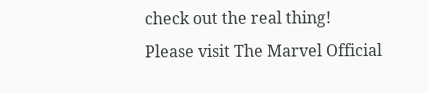check out the real thing!
Please visit The Marvel Official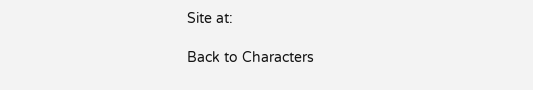Site at:

Back to Characters